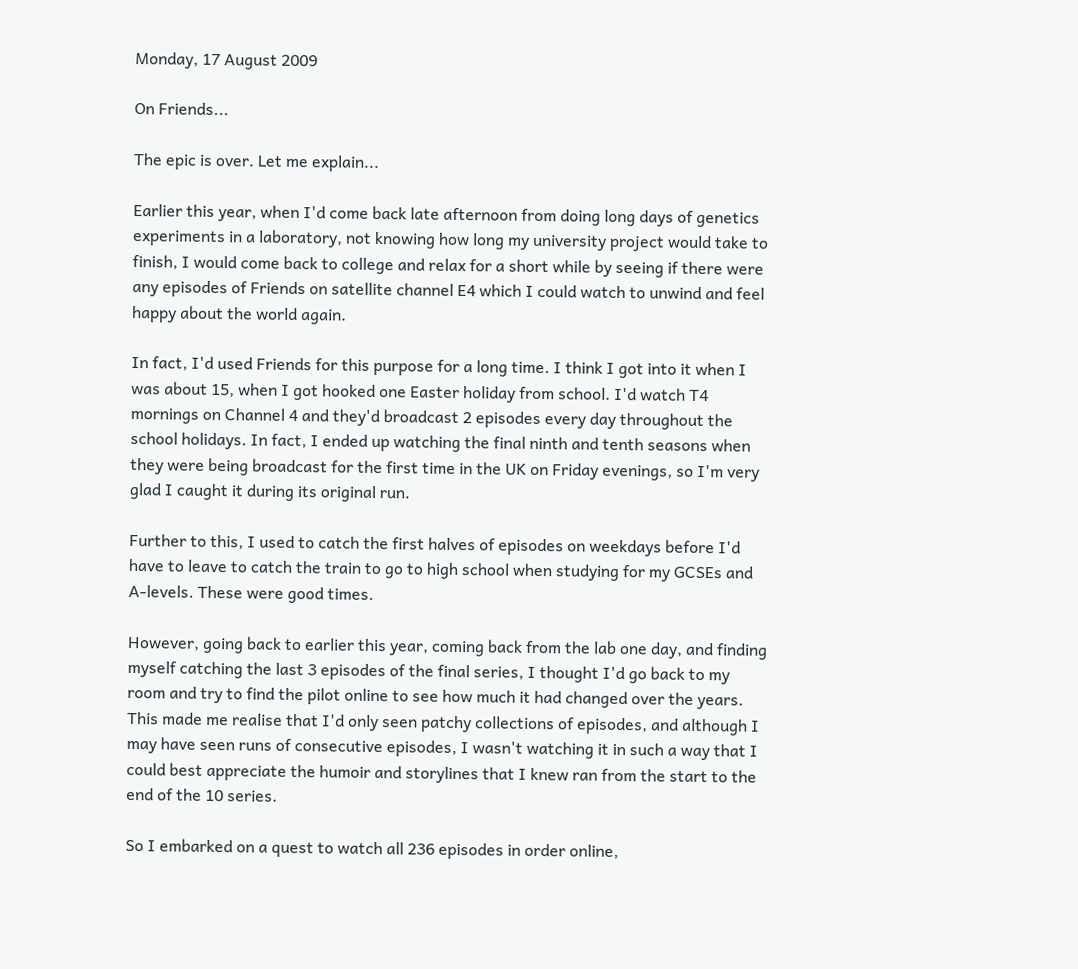Monday, 17 August 2009

On Friends...

The epic is over. Let me explain...

Earlier this year, when I'd come back late afternoon from doing long days of genetics experiments in a laboratory, not knowing how long my university project would take to finish, I would come back to college and relax for a short while by seeing if there were any episodes of Friends on satellite channel E4 which I could watch to unwind and feel happy about the world again.

In fact, I'd used Friends for this purpose for a long time. I think I got into it when I was about 15, when I got hooked one Easter holiday from school. I'd watch T4 mornings on Channel 4 and they'd broadcast 2 episodes every day throughout the school holidays. In fact, I ended up watching the final ninth and tenth seasons when they were being broadcast for the first time in the UK on Friday evenings, so I'm very glad I caught it during its original run.

Further to this, I used to catch the first halves of episodes on weekdays before I'd have to leave to catch the train to go to high school when studying for my GCSEs and A-levels. These were good times.

However, going back to earlier this year, coming back from the lab one day, and finding myself catching the last 3 episodes of the final series, I thought I'd go back to my room and try to find the pilot online to see how much it had changed over the years. This made me realise that I'd only seen patchy collections of episodes, and although I may have seen runs of consecutive episodes, I wasn't watching it in such a way that I could best appreciate the humoir and storylines that I knew ran from the start to the end of the 10 series.

So I embarked on a quest to watch all 236 episodes in order online,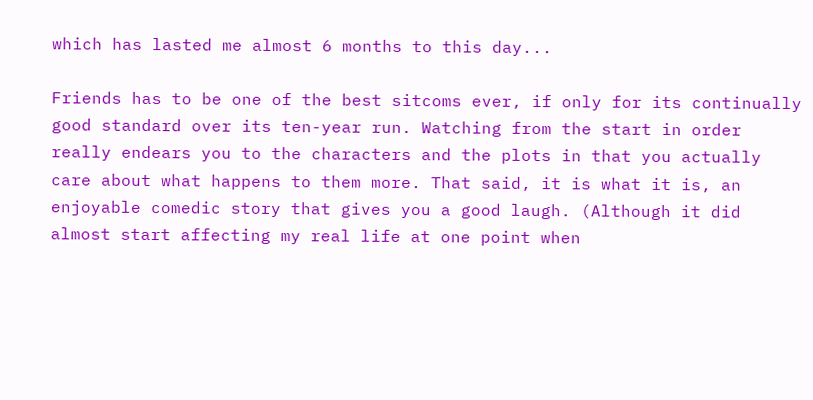which has lasted me almost 6 months to this day...

Friends has to be one of the best sitcoms ever, if only for its continually good standard over its ten-year run. Watching from the start in order really endears you to the characters and the plots in that you actually care about what happens to them more. That said, it is what it is, an enjoyable comedic story that gives you a good laugh. (Although it did almost start affecting my real life at one point when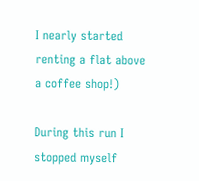I nearly started renting a flat above a coffee shop!)

During this run I stopped myself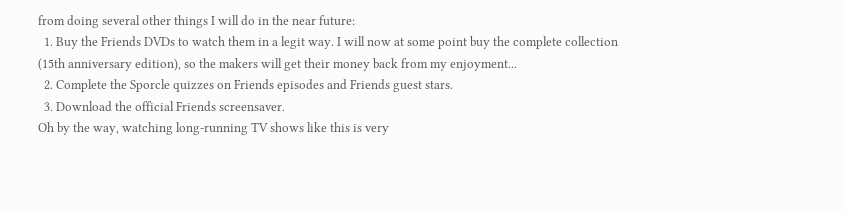from doing several other things I will do in the near future:
  1. Buy the Friends DVDs to watch them in a legit way. I will now at some point buy the complete collection (15th anniversary edition), so the makers will get their money back from my enjoyment...
  2. Complete the Sporcle quizzes on Friends episodes and Friends guest stars.
  3. Download the official Friends screensaver.
Oh by the way, watching long-running TV shows like this is very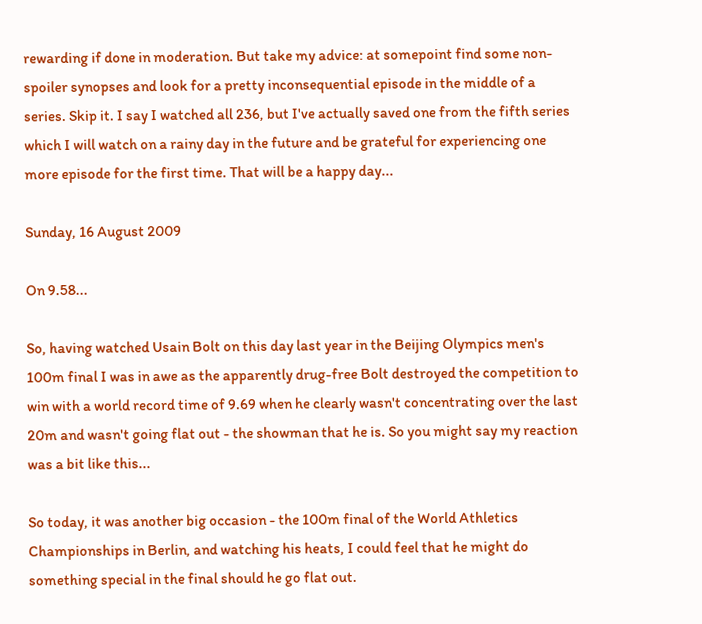rewarding if done in moderation. But take my advice: at somepoint find some non-spoiler synopses and look for a pretty inconsequential episode in the middle of a series. Skip it. I say I watched all 236, but I've actually saved one from the fifth series which I will watch on a rainy day in the future and be grateful for experiencing one more episode for the first time. That will be a happy day...

Sunday, 16 August 2009

On 9.58...

So, having watched Usain Bolt on this day last year in the Beijing Olympics men's 100m final I was in awe as the apparently drug-free Bolt destroyed the competition to win with a world record time of 9.69 when he clearly wasn't concentrating over the last 20m and wasn't going flat out - the showman that he is. So you might say my reaction was a bit like this...

So today, it was another big occasion - the 100m final of the World Athletics Championships in Berlin, and watching his heats, I could feel that he might do something special in the final should he go flat out.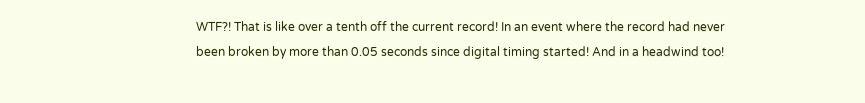WTF?! That is like over a tenth off the current record! In an event where the record had never been broken by more than 0.05 seconds since digital timing started! And in a headwind too!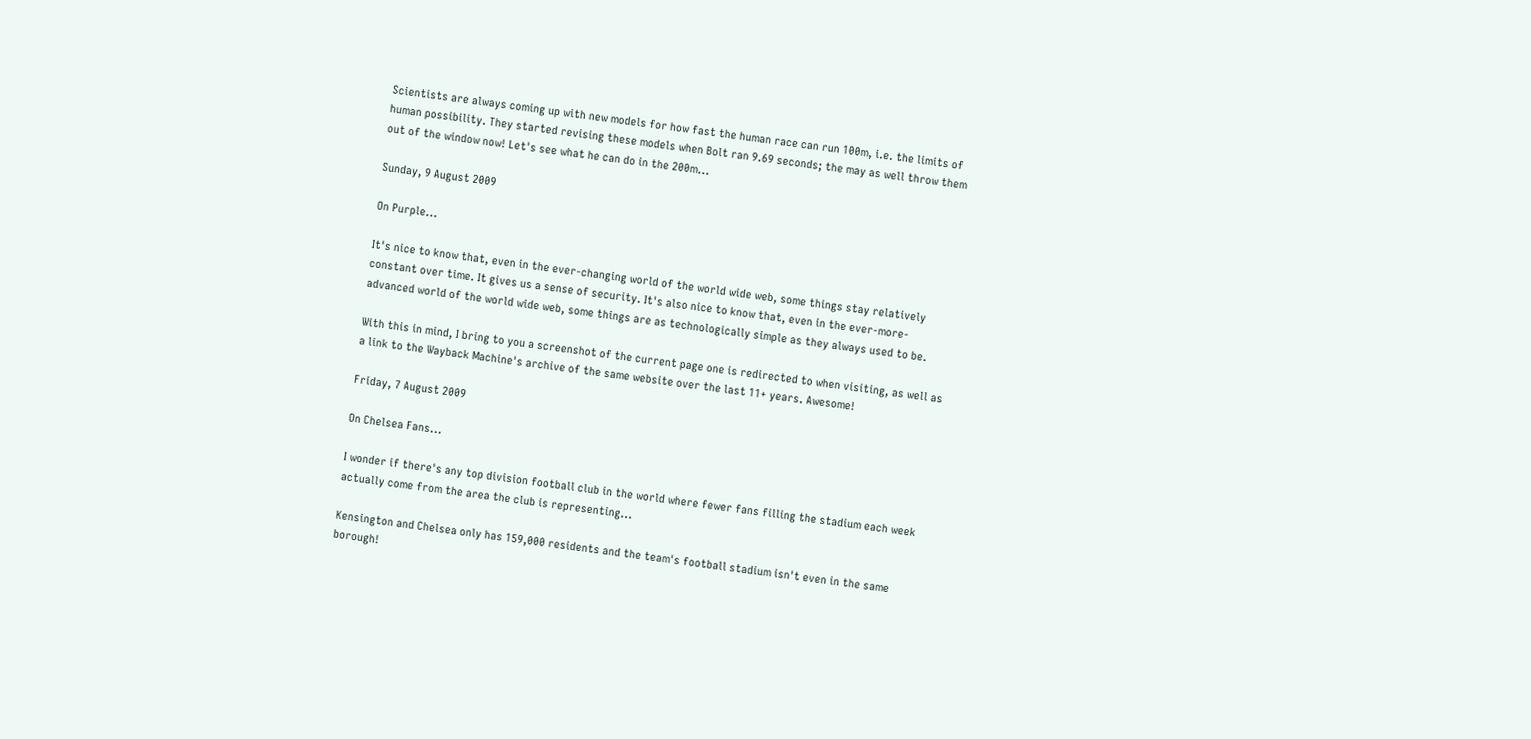Scientists are always coming up with new models for how fast the human race can run 100m, i.e. the limits of human possibility. They started revising these models when Bolt ran 9.69 seconds; the may as well throw them out of the window now! Let's see what he can do in the 200m...

Sunday, 9 August 2009

On Purple...

It's nice to know that, even in the ever-changing world of the world wide web, some things stay relatively constant over time. It gives us a sense of security. It's also nice to know that, even in the ever-more-advanced world of the world wide web, some things are as technologically simple as they always used to be.

With this in mind, I bring to you a screenshot of the current page one is redirected to when visiting, as well as a link to the Wayback Machine's archive of the same website over the last 11+ years. Awesome!

Friday, 7 August 2009

On Chelsea Fans...

I wonder if there's any top division football club in the world where fewer fans filling the stadium each week actually come from the area the club is representing...

Kensington and Chelsea only has 159,000 residents and the team's football stadium isn't even in the same borough!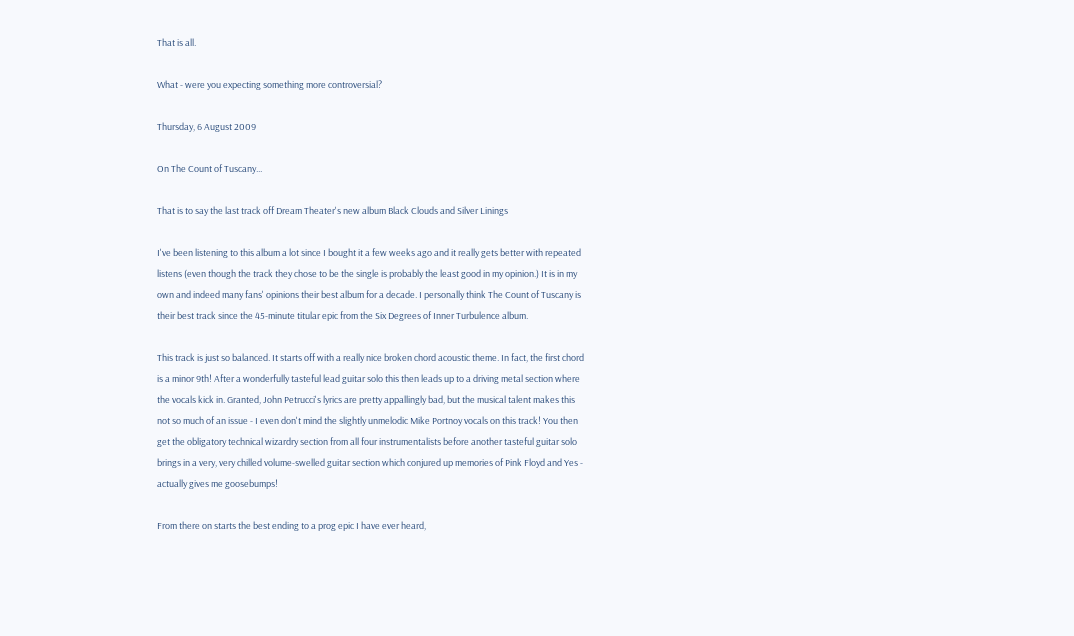That is all.

What - were you expecting something more controversial?

Thursday, 6 August 2009

On The Count of Tuscany...

That is to say the last track off Dream Theater's new album Black Clouds and Silver Linings

I've been listening to this album a lot since I bought it a few weeks ago and it really gets better with repeated listens (even though the track they chose to be the single is probably the least good in my opinion.) It is in my own and indeed many fans' opinions their best album for a decade. I personally think The Count of Tuscany is their best track since the 45-minute titular epic from the Six Degrees of Inner Turbulence album.

This track is just so balanced. It starts off with a really nice broken chord acoustic theme. In fact, the first chord is a minor 9th! After a wonderfully tasteful lead guitar solo this then leads up to a driving metal section where the vocals kick in. Granted, John Petrucci's lyrics are pretty appallingly bad, but the musical talent makes this not so much of an issue - I even don't mind the slightly unmelodic Mike Portnoy vocals on this track! You then get the obligatory technical wizardry section from all four instrumentalists before another tasteful guitar solo brings in a very, very chilled volume-swelled guitar section which conjured up memories of Pink Floyd and Yes - actually gives me goosebumps!

From there on starts the best ending to a prog epic I have ever heard,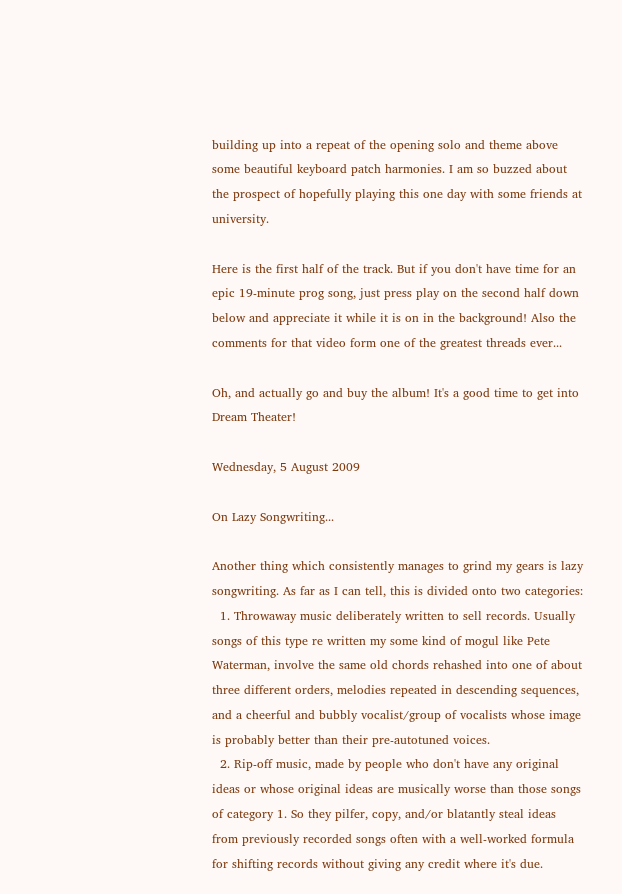building up into a repeat of the opening solo and theme above some beautiful keyboard patch harmonies. I am so buzzed about the prospect of hopefully playing this one day with some friends at university.

Here is the first half of the track. But if you don't have time for an epic 19-minute prog song, just press play on the second half down below and appreciate it while it is on in the background! Also the comments for that video form one of the greatest threads ever...

Oh, and actually go and buy the album! It's a good time to get into Dream Theater!

Wednesday, 5 August 2009

On Lazy Songwriting...

Another thing which consistently manages to grind my gears is lazy songwriting. As far as I can tell, this is divided onto two categories:
  1. Throwaway music deliberately written to sell records. Usually songs of this type re written my some kind of mogul like Pete Waterman, involve the same old chords rehashed into one of about three different orders, melodies repeated in descending sequences, and a cheerful and bubbly vocalist/group of vocalists whose image is probably better than their pre-autotuned voices.
  2. Rip-off music, made by people who don't have any original ideas or whose original ideas are musically worse than those songs of category 1. So they pilfer, copy, and/or blatantly steal ideas from previously recorded songs often with a well-worked formula for shifting records without giving any credit where it's due.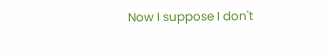Now I suppose I don't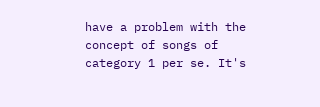have a problem with the concept of songs of category 1 per se. It's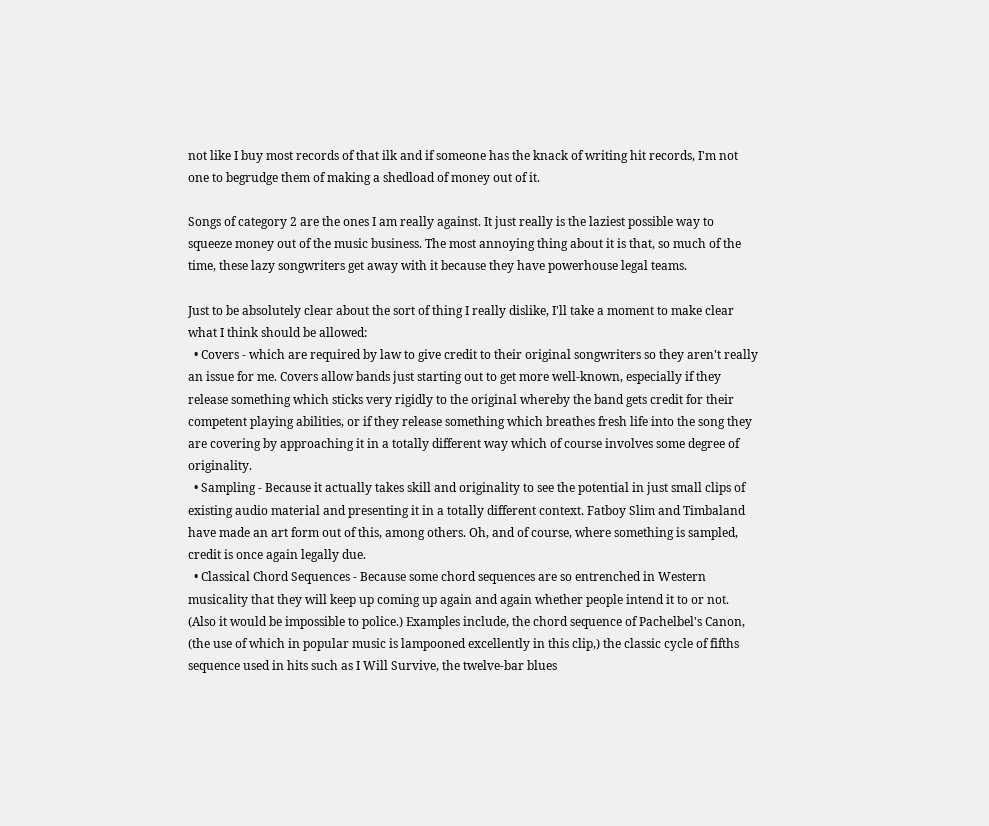not like I buy most records of that ilk and if someone has the knack of writing hit records, I'm not one to begrudge them of making a shedload of money out of it.

Songs of category 2 are the ones I am really against. It just really is the laziest possible way to squeeze money out of the music business. The most annoying thing about it is that, so much of the time, these lazy songwriters get away with it because they have powerhouse legal teams.

Just to be absolutely clear about the sort of thing I really dislike, I'll take a moment to make clear what I think should be allowed:
  • Covers - which are required by law to give credit to their original songwriters so they aren't really an issue for me. Covers allow bands just starting out to get more well-known, especially if they release something which sticks very rigidly to the original whereby the band gets credit for their competent playing abilities, or if they release something which breathes fresh life into the song they are covering by approaching it in a totally different way which of course involves some degree of originality.
  • Sampling - Because it actually takes skill and originality to see the potential in just small clips of existing audio material and presenting it in a totally different context. Fatboy Slim and Timbaland have made an art form out of this, among others. Oh, and of course, where something is sampled, credit is once again legally due.
  • Classical Chord Sequences - Because some chord sequences are so entrenched in Western musicality that they will keep up coming up again and again whether people intend it to or not. (Also it would be impossible to police.) Examples include, the chord sequence of Pachelbel's Canon, (the use of which in popular music is lampooned excellently in this clip,) the classic cycle of fifths sequence used in hits such as I Will Survive, the twelve-bar blues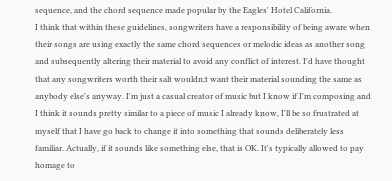sequence, and the chord sequence made popular by the Eagles' Hotel California.
I think that within these guidelines, songwriters have a responsibility of being aware when their songs are using exactly the same chord sequences or melodic ideas as another song and subsequently altering their material to avoid any conflict of interest. I'd have thought that any songwriters worth their salt wouldn;t want their material sounding the same as anybody else's anyway. I'm just a casual creator of music but I know if I'm composing and I think it sounds pretty similar to a piece of music I already know, I'll be so frustrated at myself that I have go back to change it into something that sounds deliberately less familiar. Actually, if it sounds like something else, that is OK. It's typically allowed to pay homage to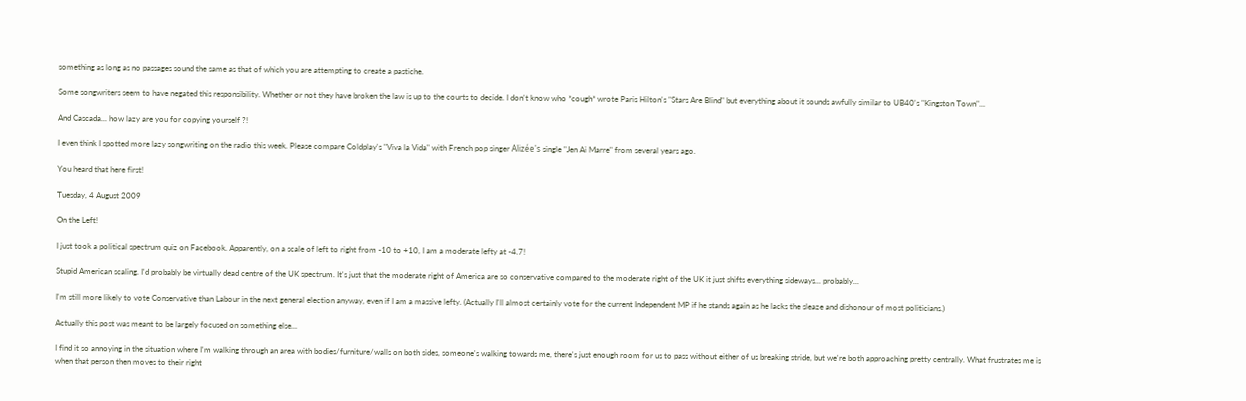something as long as no passages sound the same as that of which you are attempting to create a pastiche.

Some songwriters seem to have negated this responsibility. Whether or not they have broken the law is up to the courts to decide. I don't know who *cough* wrote Paris Hilton's "Stars Are Blind" but everything about it sounds awfully similar to UB40's "Kingston Town"...

And Cascada... how lazy are you for copying yourself ?!

I even think I spotted more lazy songwriting on the radio this week. Please compare Coldplay's "Viva la Vida" with French pop singer Alizée's single "Jen Ai Marre" from several years ago.

You heard that here first!

Tuesday, 4 August 2009

On the Left!

I just took a political spectrum quiz on Facebook. Apparently, on a scale of left to right from -10 to +10, I am a moderate lefty at -4.7!

Stupid American scaling. I'd probably be virtually dead centre of the UK spectrum. It's just that the moderate right of America are so conservative compared to the moderate right of the UK it just shifts everything sideways... probably...

I'm still more likely to vote Conservative than Labour in the next general election anyway, even if I am a massive lefty. (Actually I'll almost certainly vote for the current Independent MP if he stands again as he lacks the sleaze and dishonour of most politicians.)

Actually this post was meant to be largely focused on something else...

I find it so annoying in the situation where I'm walking through an area with bodies/furniture/walls on both sides, someone's walking towards me, there's just enough room for us to pass without either of us breaking stride, but we're both approaching pretty centrally. What frustrates me is when that person then moves to their right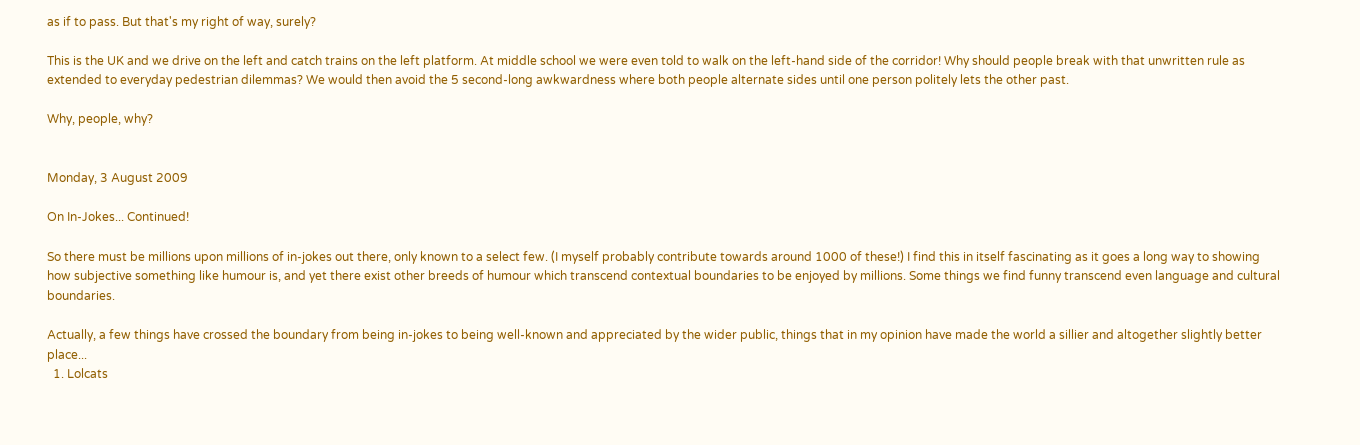as if to pass. But that's my right of way, surely?

This is the UK and we drive on the left and catch trains on the left platform. At middle school we were even told to walk on the left-hand side of the corridor! Why should people break with that unwritten rule as extended to everyday pedestrian dilemmas? We would then avoid the 5 second-long awkwardness where both people alternate sides until one person politely lets the other past.

Why, people, why?


Monday, 3 August 2009

On In-Jokes... Continued!

So there must be millions upon millions of in-jokes out there, only known to a select few. (I myself probably contribute towards around 1000 of these!) I find this in itself fascinating as it goes a long way to showing how subjective something like humour is, and yet there exist other breeds of humour which transcend contextual boundaries to be enjoyed by millions. Some things we find funny transcend even language and cultural boundaries.

Actually, a few things have crossed the boundary from being in-jokes to being well-known and appreciated by the wider public, things that in my opinion have made the world a sillier and altogether slightly better place...
  1. Lolcats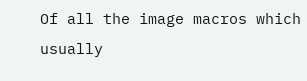Of all the image macros which usually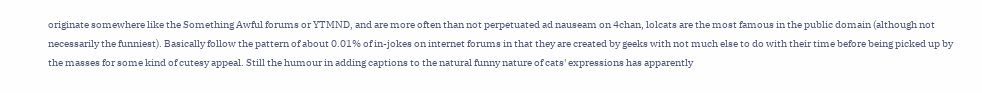originate somewhere like the Something Awful forums or YTMND, and are more often than not perpetuated ad nauseam on 4chan, lolcats are the most famous in the public domain (although not necessarily the funniest). Basically follow the pattern of about 0.01% of in-jokes on internet forums in that they are created by geeks with not much else to do with their time before being picked up by the masses for some kind of cutesy appeal. Still the humour in adding captions to the natural funny nature of cats' expressions has apparently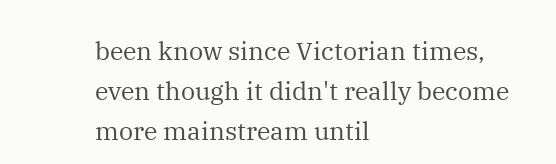been know since Victorian times, even though it didn't really become more mainstream until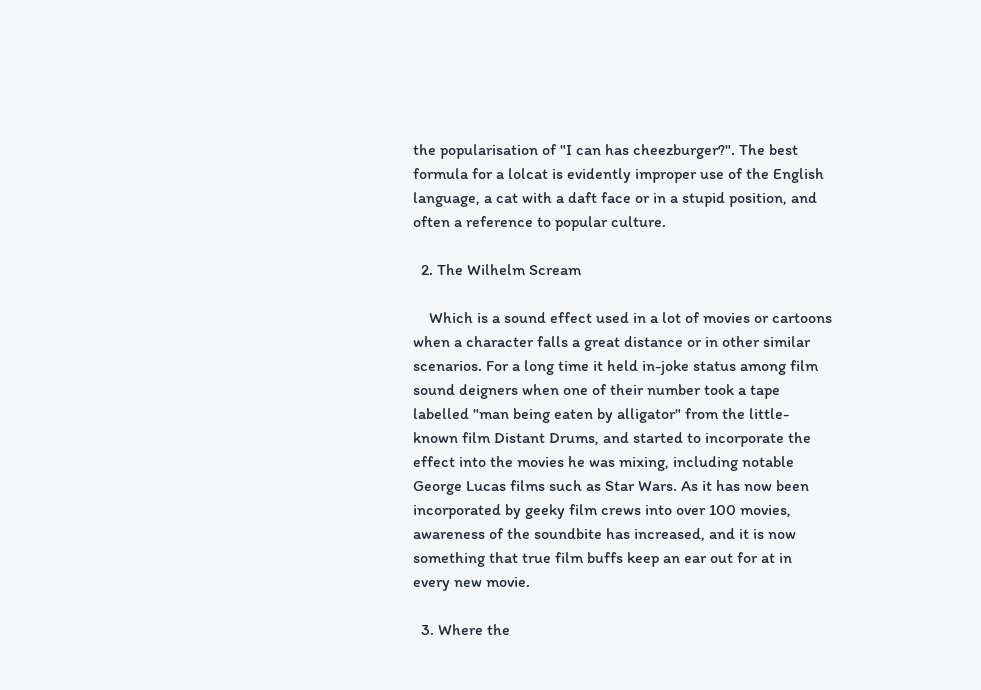the popularisation of "I can has cheezburger?". The best formula for a lolcat is evidently improper use of the English language, a cat with a daft face or in a stupid position, and often a reference to popular culture.

  2. The Wilhelm Scream

    Which is a sound effect used in a lot of movies or cartoons when a character falls a great distance or in other similar scenarios. For a long time it held in-joke status among film sound deigners when one of their number took a tape labelled "man being eaten by alligator" from the little-known film Distant Drums, and started to incorporate the effect into the movies he was mixing, including notable George Lucas films such as Star Wars. As it has now been incorporated by geeky film crews into over 100 movies, awareness of the soundbite has increased, and it is now something that true film buffs keep an ear out for at in every new movie.

  3. Where the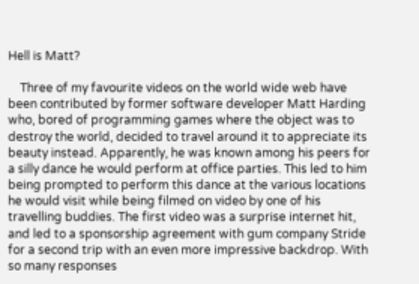Hell is Matt?

    Three of my favourite videos on the world wide web have been contributed by former software developer Matt Harding who, bored of programming games where the object was to destroy the world, decided to travel around it to appreciate its beauty instead. Apparently, he was known among his peers for a silly dance he would perform at office parties. This led to him being prompted to perform this dance at the various locations he would visit while being filmed on video by one of his travelling buddies. The first video was a surprise internet hit, and led to a sponsorship agreement with gum company Stride for a second trip with an even more impressive backdrop. With so many responses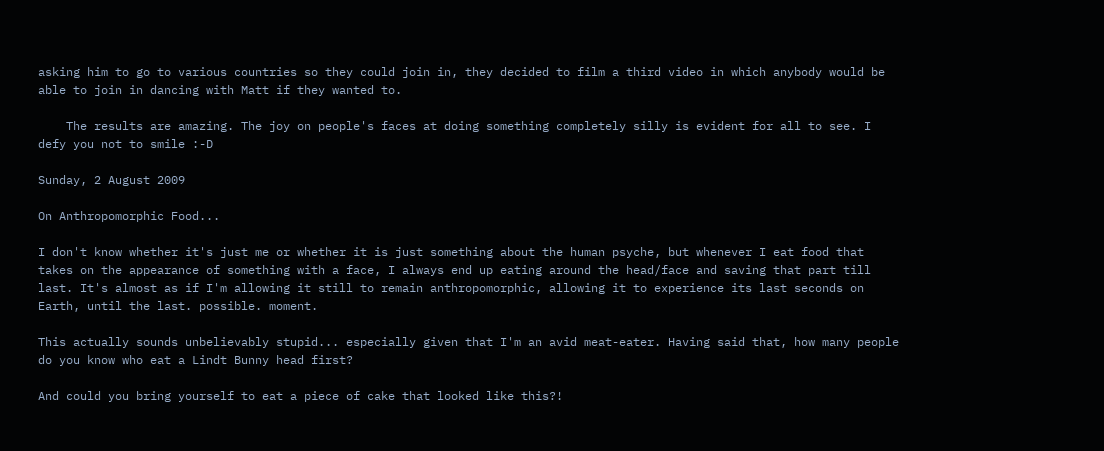asking him to go to various countries so they could join in, they decided to film a third video in which anybody would be able to join in dancing with Matt if they wanted to.

    The results are amazing. The joy on people's faces at doing something completely silly is evident for all to see. I defy you not to smile :-D

Sunday, 2 August 2009

On Anthropomorphic Food...

I don't know whether it's just me or whether it is just something about the human psyche, but whenever I eat food that takes on the appearance of something with a face, I always end up eating around the head/face and saving that part till last. It's almost as if I'm allowing it still to remain anthropomorphic, allowing it to experience its last seconds on Earth, until the last. possible. moment.

This actually sounds unbelievably stupid... especially given that I'm an avid meat-eater. Having said that, how many people do you know who eat a Lindt Bunny head first?

And could you bring yourself to eat a piece of cake that looked like this?!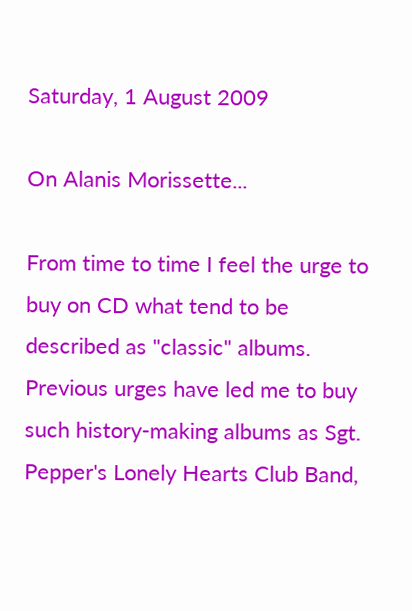Saturday, 1 August 2009

On Alanis Morissette...

From time to time I feel the urge to buy on CD what tend to be described as "classic" albums. Previous urges have led me to buy such history-making albums as Sgt. Pepper's Lonely Hearts Club Band,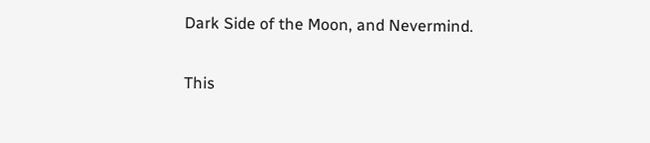Dark Side of the Moon, and Nevermind.

This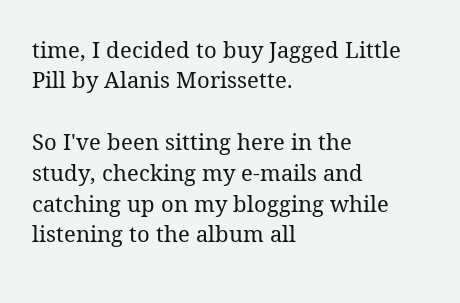time, I decided to buy Jagged Little Pill by Alanis Morissette.

So I've been sitting here in the study, checking my e-mails and catching up on my blogging while listening to the album all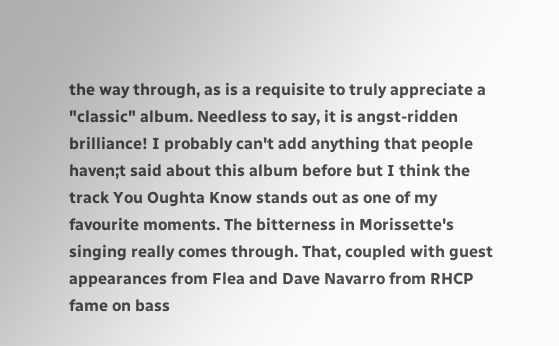the way through, as is a requisite to truly appreciate a "classic" album. Needless to say, it is angst-ridden brilliance! I probably can't add anything that people haven;t said about this album before but I think the track You Oughta Know stands out as one of my favourite moments. The bitterness in Morissette's singing really comes through. That, coupled with guest appearances from Flea and Dave Navarro from RHCP fame on bass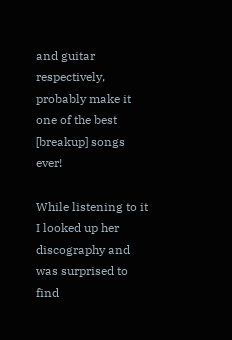and guitar respectively, probably make it one of the best [breakup] songs ever!

While listening to it I looked up her discography and was surprised to find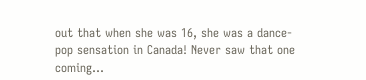out that when she was 16, she was a dance-pop sensation in Canada! Never saw that one coming...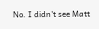No. I didn't see Matt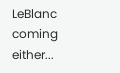LeBlanc coming either...